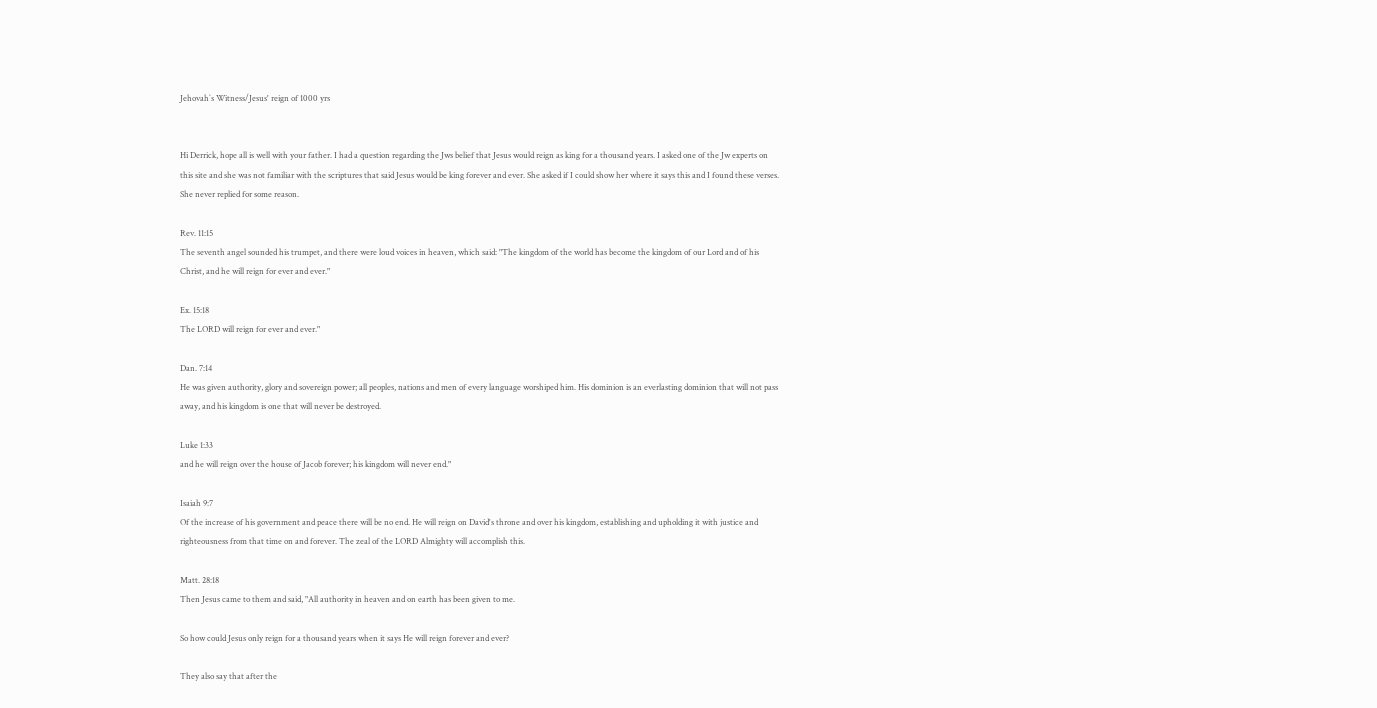Jehovah`s Witness/Jesus' reign of 1000 yrs


Hi Derrick, hope all is well with your father. I had a question regarding the Jws belief that Jesus would reign as king for a thousand years. I asked one of the Jw experts on this site and she was not familiar with the scriptures that said Jesus would be king forever and ever. She asked if I could show her where it says this and I found these verses. She never replied for some reason.

Rev. 11:15
The seventh angel sounded his trumpet, and there were loud voices in heaven, which said: "The kingdom of the world has become the kingdom of our Lord and of his Christ, and he will reign for ever and ever."

Ex. 15:18
The LORD will reign for ever and ever."

Dan. 7:14
He was given authority, glory and sovereign power; all peoples, nations and men of every language worshiped him. His dominion is an everlasting dominion that will not pass away, and his kingdom is one that will never be destroyed.

Luke 1:33
and he will reign over the house of Jacob forever; his kingdom will never end."

Isaiah 9:7
Of the increase of his government and peace there will be no end. He will reign on David's throne and over his kingdom, establishing and upholding it with justice and righteousness from that time on and forever. The zeal of the LORD Almighty will accomplish this.

Matt. 28:18
Then Jesus came to them and said, "All authority in heaven and on earth has been given to me.

So how could Jesus only reign for a thousand years when it says He will reign forever and ever?

They also say that after the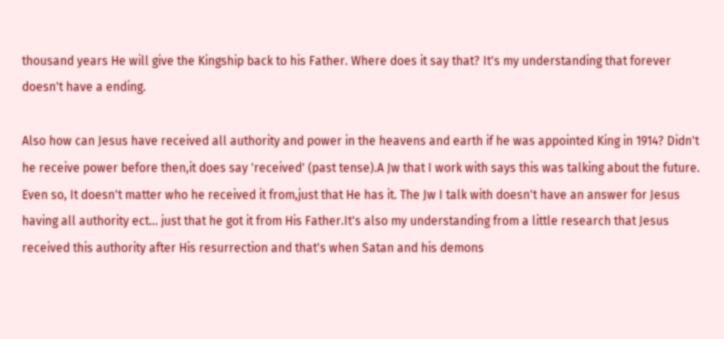thousand years He will give the Kingship back to his Father. Where does it say that? It's my understanding that forever doesn't have a ending.

Also how can Jesus have received all authority and power in the heavens and earth if he was appointed King in 1914? Didn't he receive power before then,it does say 'received' (past tense).A Jw that I work with says this was talking about the future. Even so, It doesn't matter who he received it from,just that He has it. The Jw I talk with doesn't have an answer for Jesus having all authority ect... just that he got it from His Father.It's also my understanding from a little research that Jesus received this authority after His resurrection and that's when Satan and his demons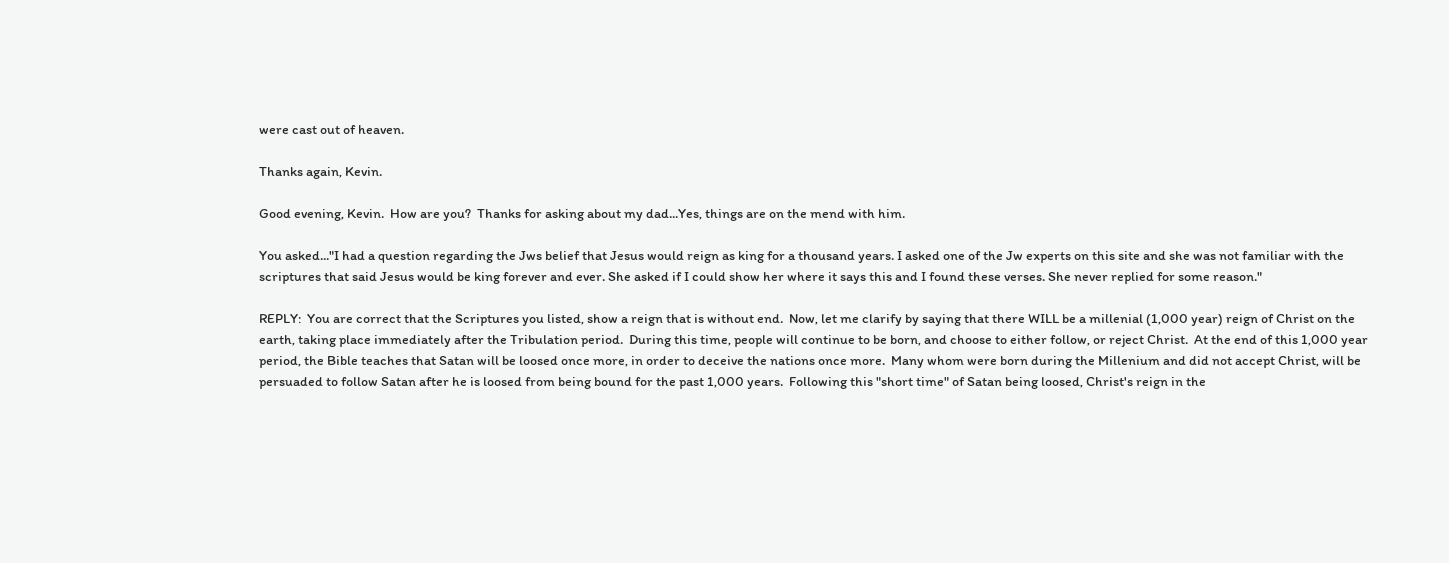were cast out of heaven.

Thanks again, Kevin.

Good evening, Kevin.  How are you?  Thanks for asking about my dad...Yes, things are on the mend with him.

You asked..."I had a question regarding the Jws belief that Jesus would reign as king for a thousand years. I asked one of the Jw experts on this site and she was not familiar with the scriptures that said Jesus would be king forever and ever. She asked if I could show her where it says this and I found these verses. She never replied for some reason."

REPLY:  You are correct that the Scriptures you listed, show a reign that is without end.  Now, let me clarify by saying that there WILL be a millenial (1,000 year) reign of Christ on the earth, taking place immediately after the Tribulation period.  During this time, people will continue to be born, and choose to either follow, or reject Christ.  At the end of this 1,000 year period, the Bible teaches that Satan will be loosed once more, in order to deceive the nations once more.  Many whom were born during the Millenium and did not accept Christ, will be persuaded to follow Satan after he is loosed from being bound for the past 1,000 years.  Following this "short time" of Satan being loosed, Christ's reign in the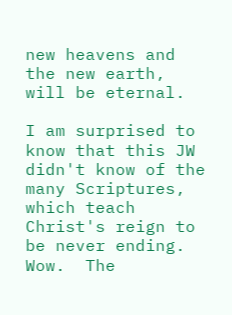new heavens and the new earth, will be eternal.

I am surprised to know that this JW didn't know of the many Scriptures, which teach Christ's reign to be never ending.  Wow.  The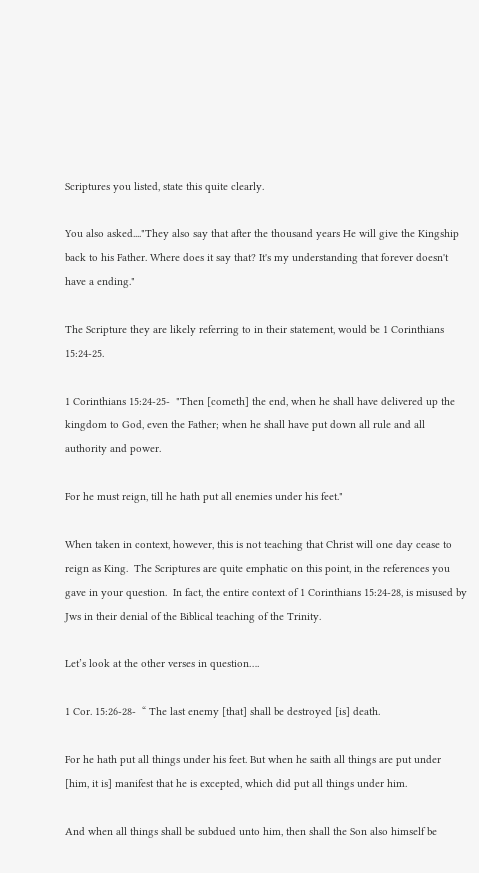Scriptures you listed, state this quite clearly.

You also asked...."They also say that after the thousand years He will give the Kingship back to his Father. Where does it say that? It's my understanding that forever doesn't have a ending."

The Scripture they are likely referring to in their statement, would be 1 Corinthians 15:24-25.

1 Corinthians 15:24-25-  "Then [cometh] the end, when he shall have delivered up the kingdom to God, even the Father; when he shall have put down all rule and all authority and power.

For he must reign, till he hath put all enemies under his feet."

When taken in context, however, this is not teaching that Christ will one day cease to reign as King.  The Scriptures are quite emphatic on this point, in the references you gave in your question.  In fact, the entire context of 1 Corinthians 15:24-28, is misused by Jws in their denial of the Biblical teaching of the Trinity.

Let’s look at the other verses in question….

1 Cor. 15:26-28-  “ The last enemy [that] shall be destroyed [is] death.

For he hath put all things under his feet. But when he saith all things are put under [him, it is] manifest that he is excepted, which did put all things under him.

And when all things shall be subdued unto him, then shall the Son also himself be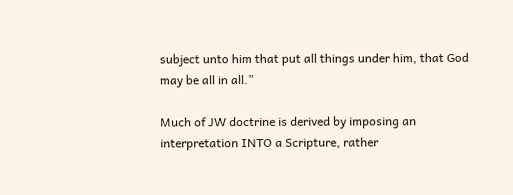subject unto him that put all things under him, that God may be all in all.”

Much of JW doctrine is derived by imposing an interpretation INTO a Scripture, rather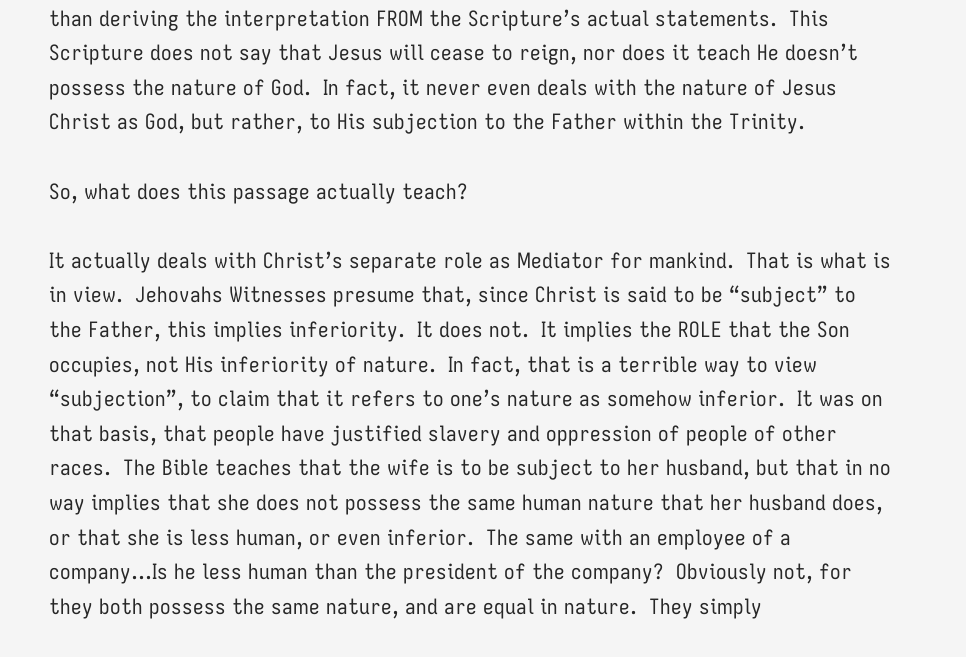than deriving the interpretation FROM the Scripture’s actual statements.  This Scripture does not say that Jesus will cease to reign, nor does it teach He doesn’t possess the nature of God.  In fact, it never even deals with the nature of Jesus Christ as God, but rather, to His subjection to the Father within the Trinity.

So, what does this passage actually teach?

It actually deals with Christ’s separate role as Mediator for mankind.  That is what is in view.  Jehovahs Witnesses presume that, since Christ is said to be “subject” to the Father, this implies inferiority.  It does not.  It implies the ROLE that the Son occupies, not His inferiority of nature.  In fact, that is a terrible way to view “subjection”, to claim that it refers to one’s nature as somehow inferior.  It was on that basis, that people have justified slavery and oppression of people of other races.  The Bible teaches that the wife is to be subject to her husband, but that in no way implies that she does not possess the same human nature that her husband does, or that she is less human, or even inferior.  The same with an employee of a company…Is he less human than the president of the company?  Obviously not, for they both possess the same nature, and are equal in nature.  They simply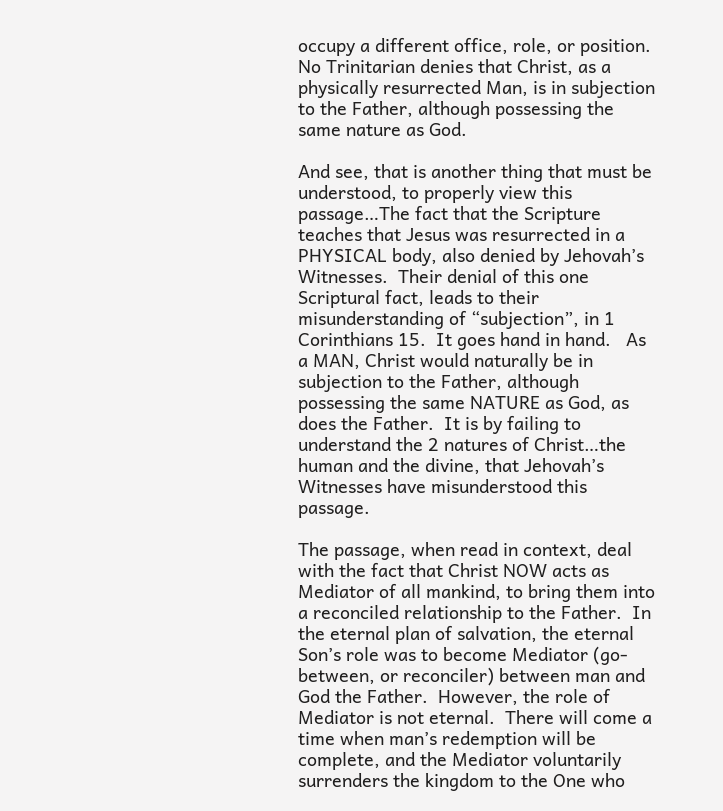occupy a different office, role, or position.  No Trinitarian denies that Christ, as a physically resurrected Man, is in subjection to the Father, although possessing the same nature as God.

And see, that is another thing that must be understood, to properly view this passage…The fact that the Scripture teaches that Jesus was resurrected in a PHYSICAL body, also denied by Jehovah’s Witnesses.  Their denial of this one Scriptural fact, leads to their misunderstanding of “subjection”, in 1 Corinthians 15.  It goes hand in hand.   As a MAN, Christ would naturally be in subjection to the Father, although possessing the same NATURE as God, as does the Father.  It is by failing to understand the 2 natures of Christ…the human and the divine, that Jehovah’s Witnesses have misunderstood this passage.

The passage, when read in context, deal with the fact that Christ NOW acts as Mediator of all mankind, to bring them into a reconciled relationship to the Father.  In the eternal plan of salvation, the eternal Son’s role was to become Mediator (go-between, or reconciler) between man and God the Father.  However, the role of Mediator is not eternal.  There will come a time when man’s redemption will be complete, and the Mediator voluntarily surrenders the kingdom to the One who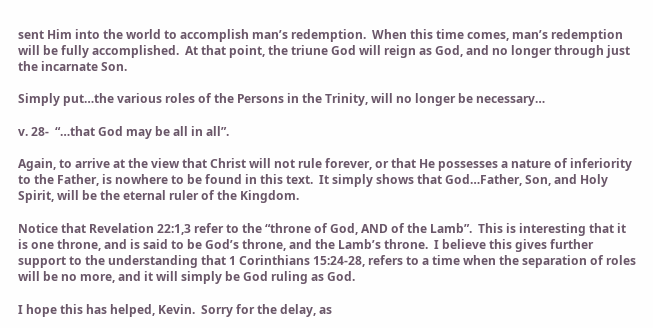sent Him into the world to accomplish man’s redemption.  When this time comes, man’s redemption will be fully accomplished.  At that point, the triune God will reign as God, and no longer through just the incarnate Son.

Simply put…the various roles of the Persons in the Trinity, will no longer be necessary…

v. 28-  “…that God may be all in all”.

Again, to arrive at the view that Christ will not rule forever, or that He possesses a nature of inferiority to the Father, is nowhere to be found in this text.  It simply shows that God…Father, Son, and Holy Spirit, will be the eternal ruler of the Kingdom.

Notice that Revelation 22:1,3 refer to the “throne of God, AND of the Lamb”.  This is interesting that it is one throne, and is said to be God’s throne, and the Lamb’s throne.  I believe this gives further support to the understanding that 1 Corinthians 15:24-28, refers to a time when the separation of roles will be no more, and it will simply be God ruling as God.

I hope this has helped, Kevin.  Sorry for the delay, as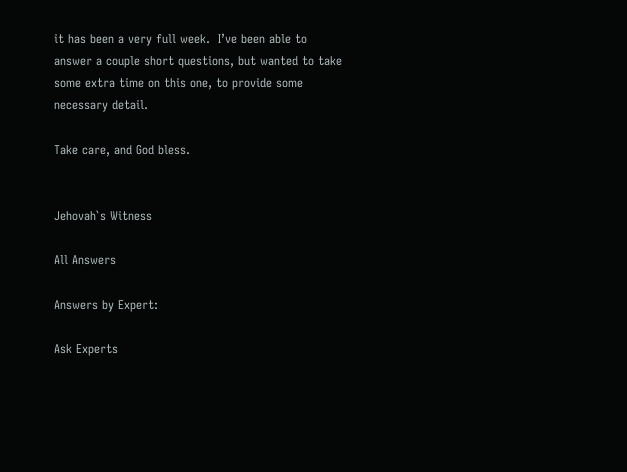it has been a very full week.  I’ve been able to answer a couple short questions, but wanted to take some extra time on this one, to provide some necessary detail.

Take care, and God bless.


Jehovah`s Witness

All Answers

Answers by Expert:

Ask Experts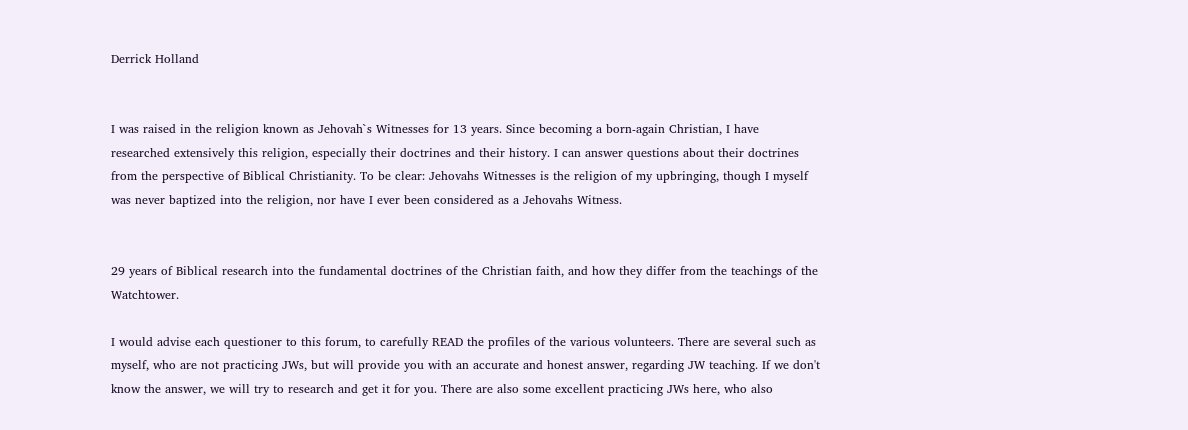Derrick Holland


I was raised in the religion known as Jehovah`s Witnesses for 13 years. Since becoming a born-again Christian, I have researched extensively this religion, especially their doctrines and their history. I can answer questions about their doctrines from the perspective of Biblical Christianity. To be clear: Jehovahs Witnesses is the religion of my upbringing, though I myself was never baptized into the religion, nor have I ever been considered as a Jehovahs Witness.


29 years of Biblical research into the fundamental doctrines of the Christian faith, and how they differ from the teachings of the Watchtower.

I would advise each questioner to this forum, to carefully READ the profiles of the various volunteers. There are several such as myself, who are not practicing JWs, but will provide you with an accurate and honest answer, regarding JW teaching. If we don't know the answer, we will try to research and get it for you. There are also some excellent practicing JWs here, who also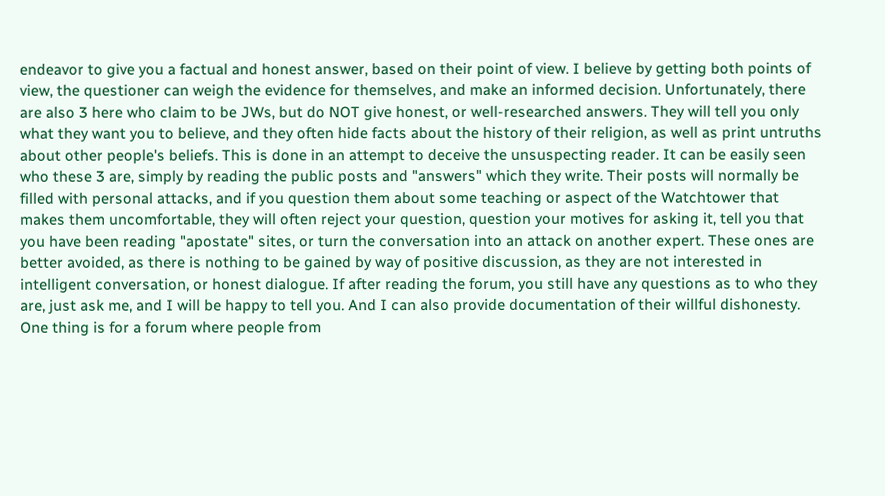endeavor to give you a factual and honest answer, based on their point of view. I believe by getting both points of view, the questioner can weigh the evidence for themselves, and make an informed decision. Unfortunately, there are also 3 here who claim to be JWs, but do NOT give honest, or well-researched answers. They will tell you only what they want you to believe, and they often hide facts about the history of their religion, as well as print untruths about other people's beliefs. This is done in an attempt to deceive the unsuspecting reader. It can be easily seen who these 3 are, simply by reading the public posts and "answers" which they write. Their posts will normally be filled with personal attacks, and if you question them about some teaching or aspect of the Watchtower that makes them uncomfortable, they will often reject your question, question your motives for asking it, tell you that you have been reading "apostate" sites, or turn the conversation into an attack on another expert. These ones are better avoided, as there is nothing to be gained by way of positive discussion, as they are not interested in intelligent conversation, or honest dialogue. If after reading the forum, you still have any questions as to who they are, just ask me, and I will be happy to tell you. And I can also provide documentation of their willful dishonesty. One thing is for a forum where people from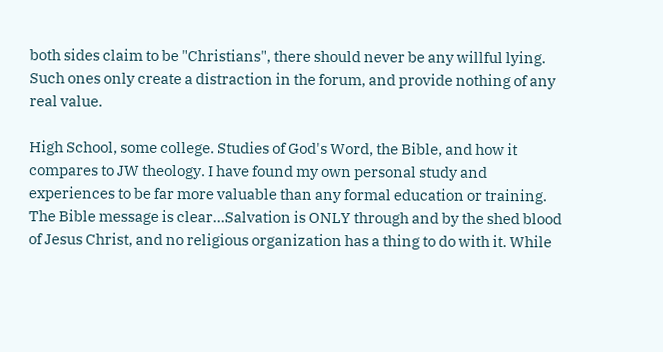both sides claim to be "Christians", there should never be any willful lying. Such ones only create a distraction in the forum, and provide nothing of any real value.

High School, some college. Studies of God's Word, the Bible, and how it compares to JW theology. I have found my own personal study and experiences to be far more valuable than any formal education or training. The Bible message is clear...Salvation is ONLY through and by the shed blood of Jesus Christ, and no religious organization has a thing to do with it. While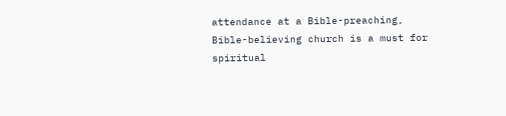attendance at a Bible-preaching, Bible-believing church is a must for spiritual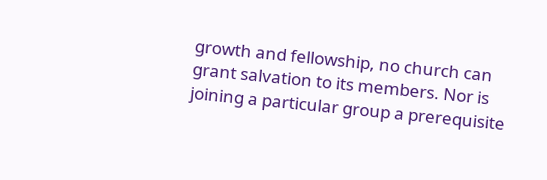growth and fellowship, no church can grant salvation to its members. Nor is joining a particular group a prerequisite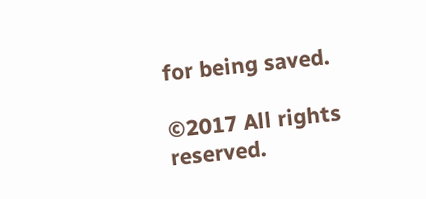for being saved.

©2017 All rights reserved.